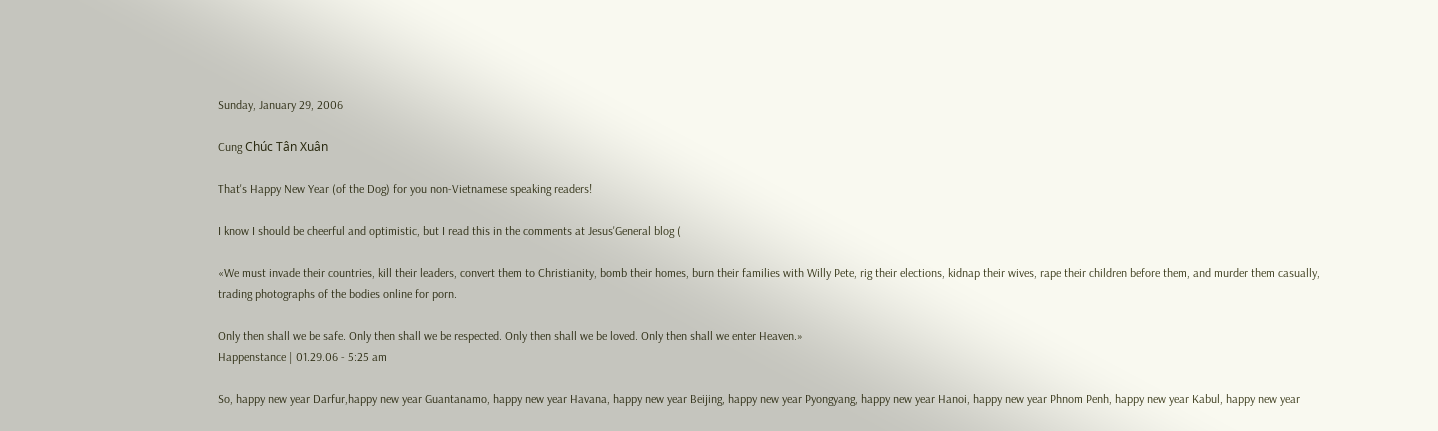Sunday, January 29, 2006

Cung Chúc Tân Xuân

That's Happy New Year (of the Dog) for you non-Vietnamese speaking readers!

I know I should be cheerful and optimistic, but I read this in the comments at Jesus'General blog (

«We must invade their countries, kill their leaders, convert them to Christianity, bomb their homes, burn their families with Willy Pete, rig their elections, kidnap their wives, rape their children before them, and murder them casually, trading photographs of the bodies online for porn.

Only then shall we be safe. Only then shall we be respected. Only then shall we be loved. Only then shall we enter Heaven.»
Happenstance | 01.29.06 - 5:25 am

So, happy new year Darfur,happy new year Guantanamo, happy new year Havana, happy new year Beijing, happy new year Pyongyang, happy new year Hanoi, happy new year Phnom Penh, happy new year Kabul, happy new year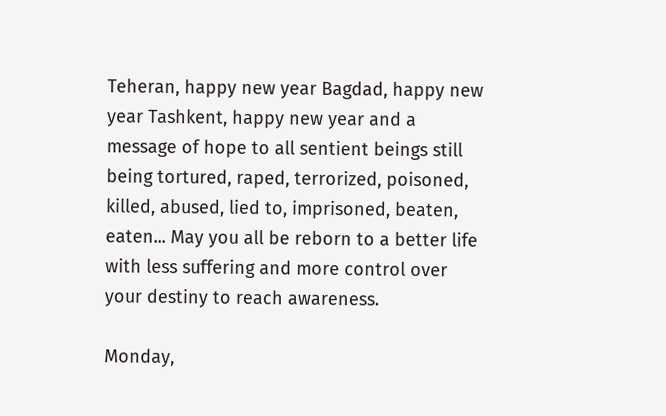Teheran, happy new year Bagdad, happy new year Tashkent, happy new year and a message of hope to all sentient beings still being tortured, raped, terrorized, poisoned, killed, abused, lied to, imprisoned, beaten, eaten... May you all be reborn to a better life with less suffering and more control over your destiny to reach awareness.

Monday,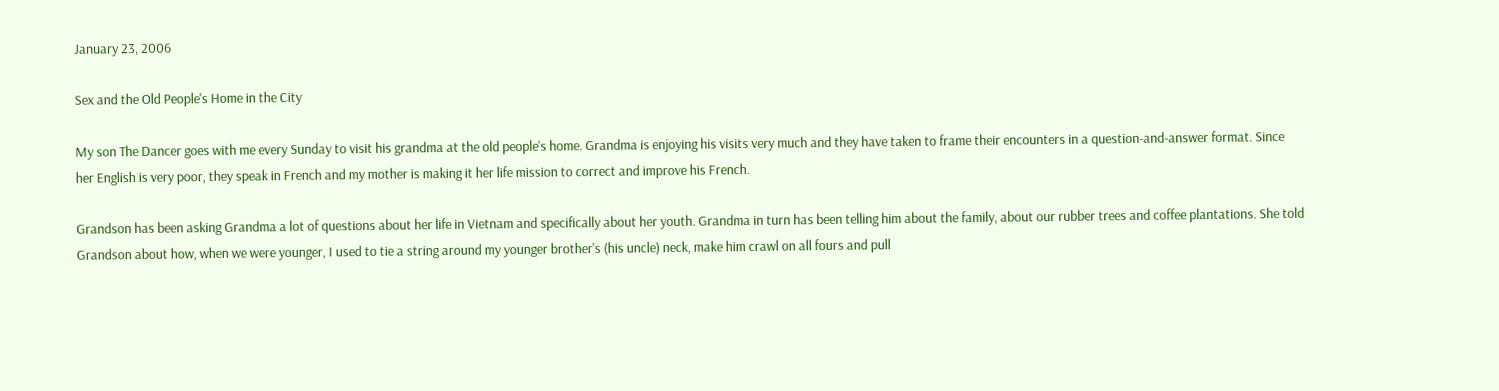January 23, 2006

Sex and the Old People's Home in the City

My son The Dancer goes with me every Sunday to visit his grandma at the old people's home. Grandma is enjoying his visits very much and they have taken to frame their encounters in a question-and-answer format. Since her English is very poor, they speak in French and my mother is making it her life mission to correct and improve his French.

Grandson has been asking Grandma a lot of questions about her life in Vietnam and specifically about her youth. Grandma in turn has been telling him about the family, about our rubber trees and coffee plantations. She told Grandson about how, when we were younger, I used to tie a string around my younger brother's (his uncle) neck, make him crawl on all fours and pull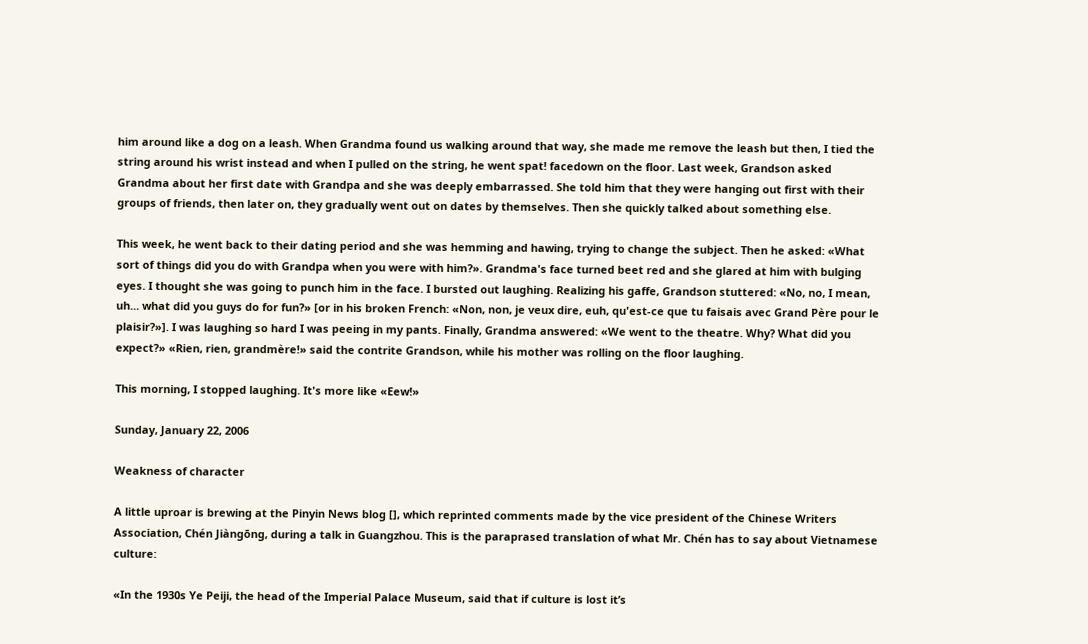him around like a dog on a leash. When Grandma found us walking around that way, she made me remove the leash but then, I tied the string around his wrist instead and when I pulled on the string, he went spat! facedown on the floor. Last week, Grandson asked Grandma about her first date with Grandpa and she was deeply embarrassed. She told him that they were hanging out first with their groups of friends, then later on, they gradually went out on dates by themselves. Then she quickly talked about something else.

This week, he went back to their dating period and she was hemming and hawing, trying to change the subject. Then he asked: «What sort of things did you do with Grandpa when you were with him?». Grandma's face turned beet red and she glared at him with bulging eyes. I thought she was going to punch him in the face. I bursted out laughing. Realizing his gaffe, Grandson stuttered: «No, no, I mean, uh... what did you guys do for fun?» [or in his broken French: «Non, non, je veux dire, euh, qu'est-ce que tu faisais avec Grand Père pour le plaisir?»]. I was laughing so hard I was peeing in my pants. Finally, Grandma answered: «We went to the theatre. Why? What did you expect?» «Rien, rien, grandmère!» said the contrite Grandson, while his mother was rolling on the floor laughing.

This morning, I stopped laughing. It's more like «Eew!»

Sunday, January 22, 2006

Weakness of character

A little uproar is brewing at the Pinyin News blog [], which reprinted comments made by the vice president of the Chinese Writers Association, Chén Jiàngōng, during a talk in Guangzhou. This is the paraprased translation of what Mr. Chén has to say about Vietnamese culture:

«In the 1930s Ye Peiji, the head of the Imperial Palace Museum, said that if culture is lost it’s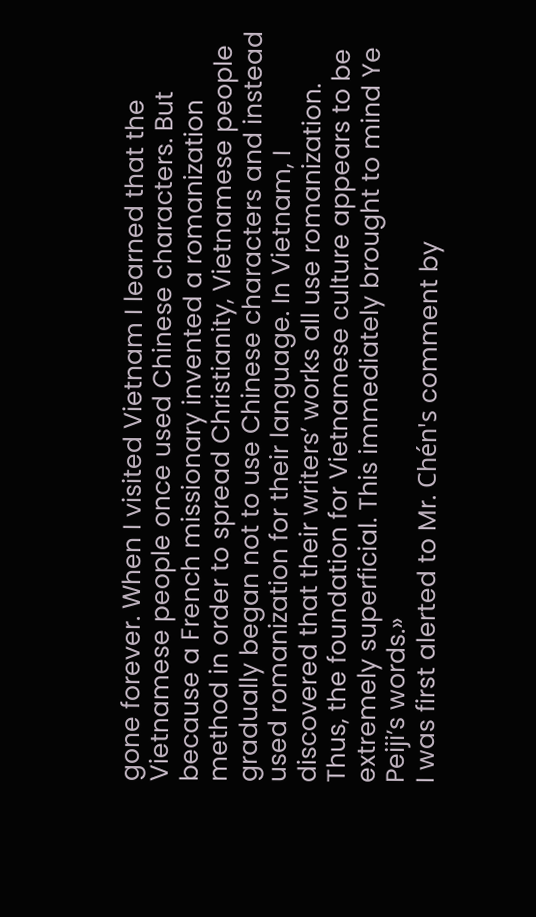gone forever. When I visited Vietnam I learned that the Vietnamese people once used Chinese characters. But because a French missionary invented a romanization method in order to spread Christianity, Vietnamese people gradually began not to use Chinese characters and instead used romanization for their language. In Vietnam, I discovered that their writers’ works all use romanization. Thus, the foundation for Vietnamese culture appears to be extremely superficial. This immediately brought to mind Ye Peiji’s words.»
I was first alerted to Mr. Chén's comment by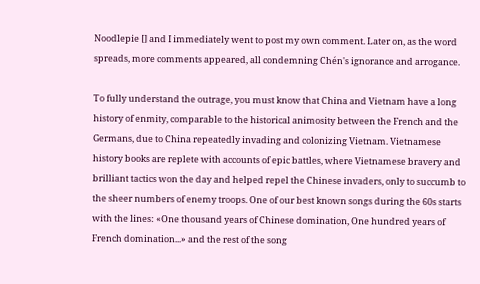Noodlepie [] and I immediately went to post my own comment. Later on, as the word spreads, more comments appeared, all condemning Chén's ignorance and arrogance.

To fully understand the outrage, you must know that China and Vietnam have a long history of enmity, comparable to the historical animosity between the French and the Germans, due to China repeatedly invading and colonizing Vietnam. Vietnamese history books are replete with accounts of epic battles, where Vietnamese bravery and brilliant tactics won the day and helped repel the Chinese invaders, only to succumb to the sheer numbers of enemy troops. One of our best known songs during the 60s starts with the lines: «One thousand years of Chinese domination, One hundred years of French domination...» and the rest of the song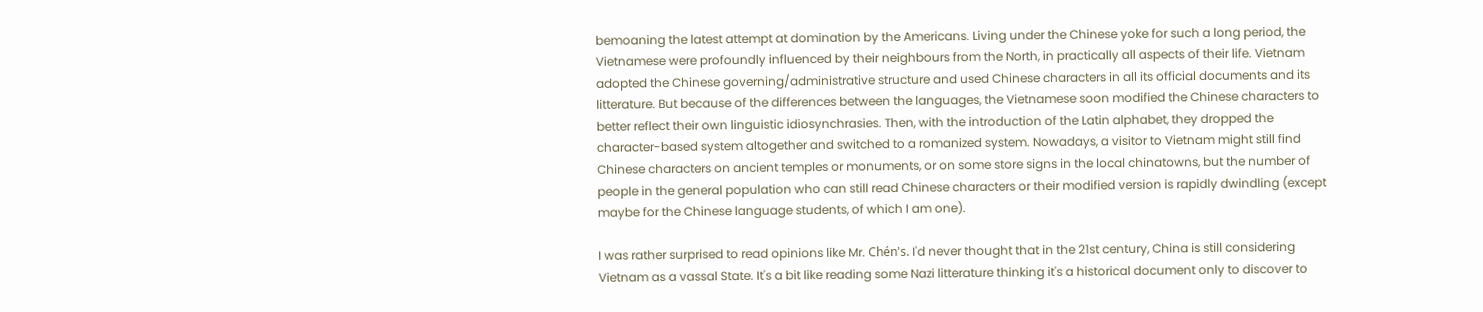bemoaning the latest attempt at domination by the Americans. Living under the Chinese yoke for such a long period, the Vietnamese were profoundly influenced by their neighbours from the North, in practically all aspects of their life. Vietnam adopted the Chinese governing/administrative structure and used Chinese characters in all its official documents and its litterature. But because of the differences between the languages, the Vietnamese soon modified the Chinese characters to better reflect their own linguistic idiosynchrasies. Then, with the introduction of the Latin alphabet, they dropped the character-based system altogether and switched to a romanized system. Nowadays, a visitor to Vietnam might still find Chinese characters on ancient temples or monuments, or on some store signs in the local chinatowns, but the number of people in the general population who can still read Chinese characters or their modified version is rapidly dwindling (except maybe for the Chinese language students, of which I am one).

I was rather surprised to read opinions like Mr. Chén's. I'd never thought that in the 21st century, China is still considering Vietnam as a vassal State. It's a bit like reading some Nazi litterature thinking it's a historical document only to discover to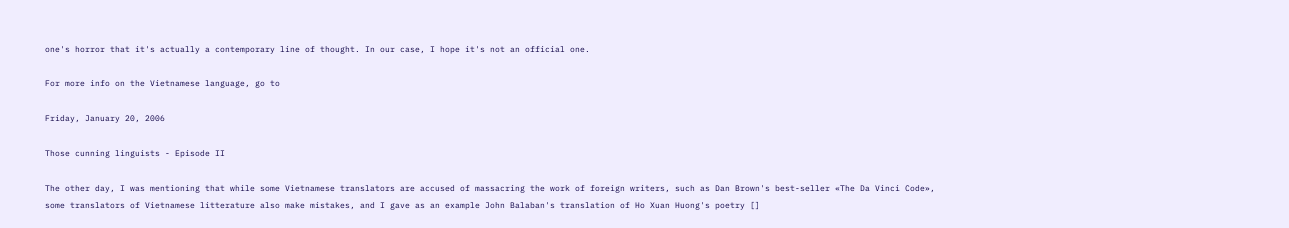one's horror that it's actually a contemporary line of thought. In our case, I hope it's not an official one.

For more info on the Vietnamese language, go to

Friday, January 20, 2006

Those cunning linguists - Episode II

The other day, I was mentioning that while some Vietnamese translators are accused of massacring the work of foreign writers, such as Dan Brown's best-seller «The Da Vinci Code», some translators of Vietnamese litterature also make mistakes, and I gave as an example John Balaban's translation of Ho Xuan Huong's poetry []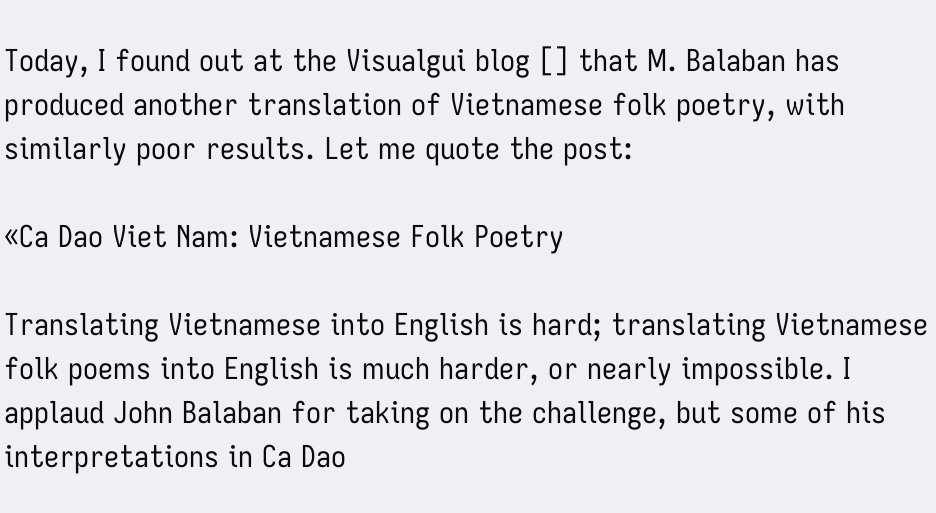Today, I found out at the Visualgui blog [] that M. Balaban has produced another translation of Vietnamese folk poetry, with similarly poor results. Let me quote the post:

«Ca Dao Viet Nam: Vietnamese Folk Poetry

Translating Vietnamese into English is hard; translating Vietnamese folk poems into English is much harder, or nearly impossible. I applaud John Balaban for taking on the challenge, but some of his interpretations in Ca Dao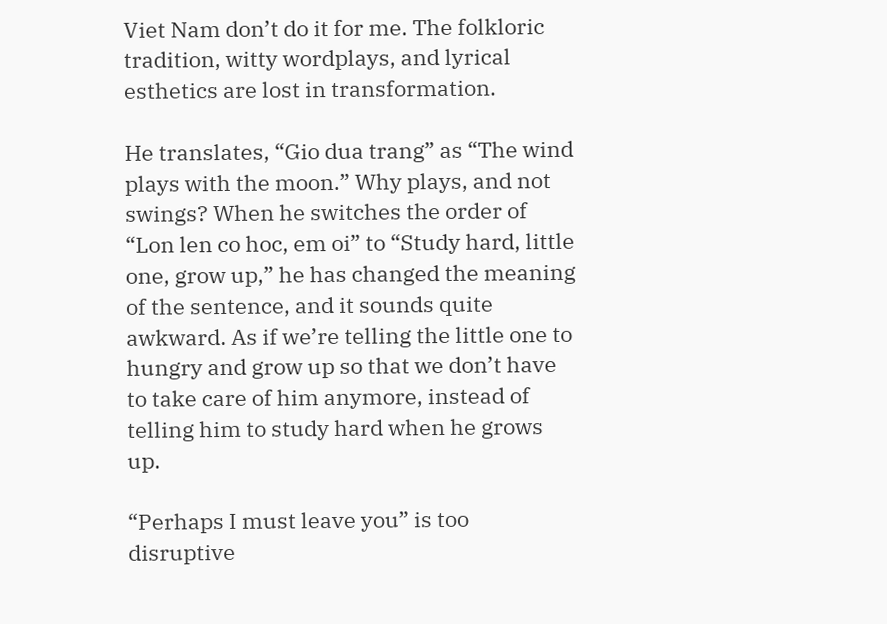Viet Nam don’t do it for me. The folkloric tradition, witty wordplays, and lyrical esthetics are lost in transformation.

He translates, “Gio dua trang” as “The wind plays with the moon.” Why plays, and not swings? When he switches the order of “Lon len co hoc, em oi” to “Study hard, little one, grow up,” he has changed the meaning of the sentence, and it sounds quite awkward. As if we’re telling the little one to hungry and grow up so that we don’t have to take care of him anymore, instead of telling him to study hard when he grows up.

“Perhaps I must leave you” is too disruptive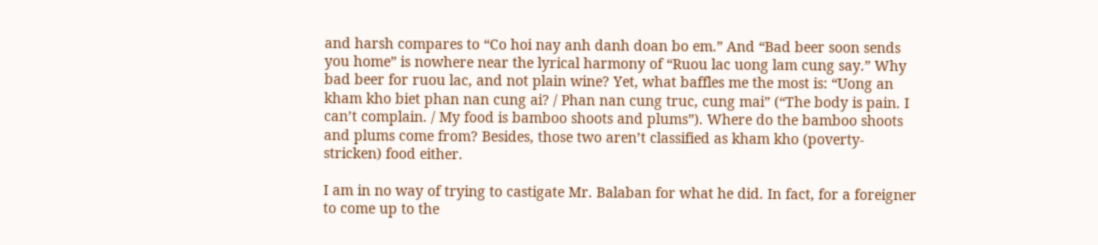and harsh compares to “Co hoi nay anh danh doan bo em.” And “Bad beer soon sends you home” is nowhere near the lyrical harmony of “Ruou lac uong lam cung say.” Why bad beer for ruou lac, and not plain wine? Yet, what baffles me the most is: “Uong an kham kho biet phan nan cung ai? / Phan nan cung truc, cung mai” (“The body is pain. I can’t complain. / My food is bamboo shoots and plums”). Where do the bamboo shoots and plums come from? Besides, those two aren’t classified as kham kho (poverty-stricken) food either.

I am in no way of trying to castigate Mr. Balaban for what he did. In fact, for a foreigner to come up to the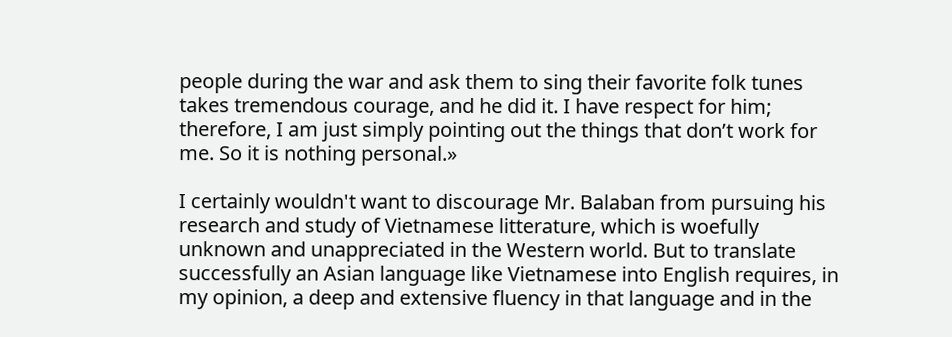people during the war and ask them to sing their favorite folk tunes takes tremendous courage, and he did it. I have respect for him; therefore, I am just simply pointing out the things that don’t work for me. So it is nothing personal.»

I certainly wouldn't want to discourage Mr. Balaban from pursuing his research and study of Vietnamese litterature, which is woefully unknown and unappreciated in the Western world. But to translate successfully an Asian language like Vietnamese into English requires, in my opinion, a deep and extensive fluency in that language and in the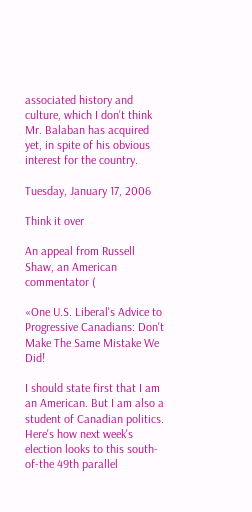associated history and culture, which I don't think Mr. Balaban has acquired yet, in spite of his obvious interest for the country.

Tuesday, January 17, 2006

Think it over

An appeal from Russell Shaw, an American commentator (

«One U.S. Liberal's Advice to Progressive Canadians: Don't Make The Same Mistake We Did!

I should state first that I am an American. But I am also a student of Canadian politics. Here's how next week's election looks to this south-of-the 49th parallel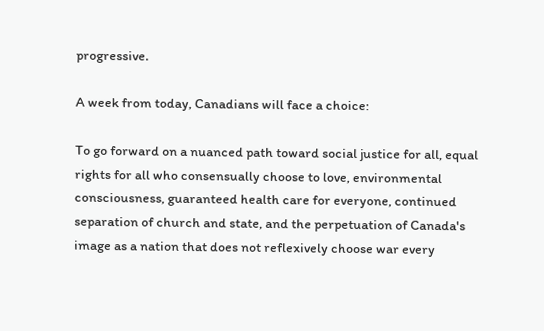progressive.

A week from today, Canadians will face a choice:

To go forward on a nuanced path toward social justice for all, equal rights for all who consensually choose to love, environmental consciousness, guaranteed health care for everyone, continued separation of church and state, and the perpetuation of Canada's image as a nation that does not reflexively choose war every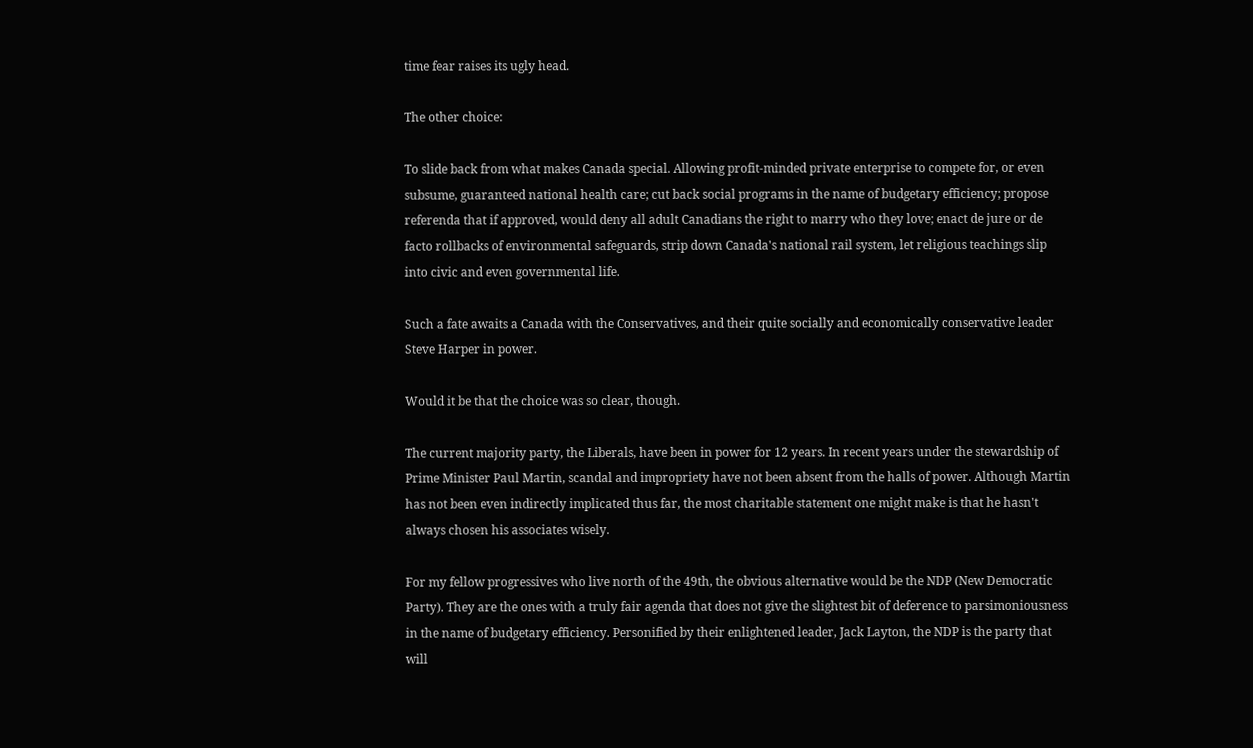time fear raises its ugly head.

The other choice:

To slide back from what makes Canada special. Allowing profit-minded private enterprise to compete for, or even subsume, guaranteed national health care; cut back social programs in the name of budgetary efficiency; propose referenda that if approved, would deny all adult Canadians the right to marry who they love; enact de jure or de facto rollbacks of environmental safeguards, strip down Canada's national rail system, let religious teachings slip into civic and even governmental life.

Such a fate awaits a Canada with the Conservatives, and their quite socially and economically conservative leader Steve Harper in power.

Would it be that the choice was so clear, though.

The current majority party, the Liberals, have been in power for 12 years. In recent years under the stewardship of Prime Minister Paul Martin, scandal and impropriety have not been absent from the halls of power. Although Martin has not been even indirectly implicated thus far, the most charitable statement one might make is that he hasn't always chosen his associates wisely.

For my fellow progressives who live north of the 49th, the obvious alternative would be the NDP (New Democratic Party). They are the ones with a truly fair agenda that does not give the slightest bit of deference to parsimoniousness in the name of budgetary efficiency. Personified by their enlightened leader, Jack Layton, the NDP is the party that will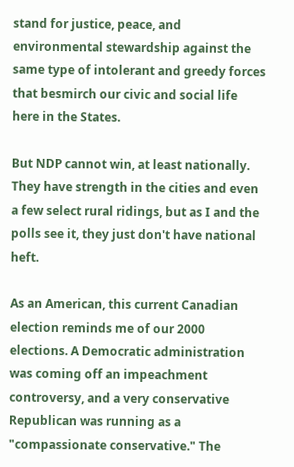stand for justice, peace, and environmental stewardship against the same type of intolerant and greedy forces that besmirch our civic and social life here in the States.

But NDP cannot win, at least nationally. They have strength in the cities and even a few select rural ridings, but as I and the polls see it, they just don't have national heft.

As an American, this current Canadian election reminds me of our 2000 elections. A Democratic administration was coming off an impeachment controversy, and a very conservative Republican was running as a "compassionate conservative." The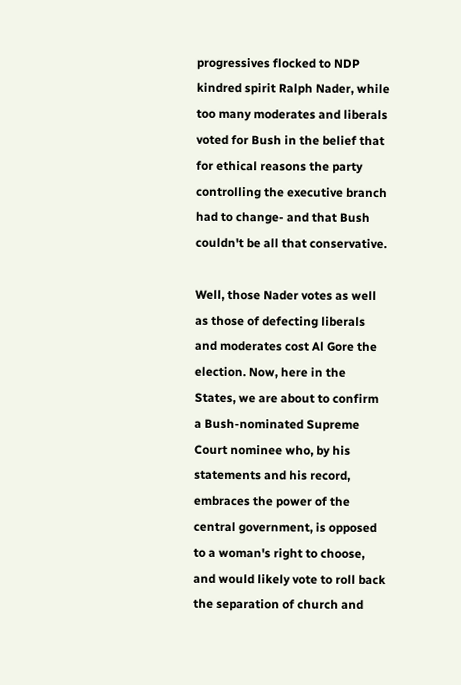progressives flocked to NDP kindred spirit Ralph Nader, while too many moderates and liberals voted for Bush in the belief that for ethical reasons the party controlling the executive branch had to change- and that Bush couldn't be all that conservative.

Well, those Nader votes as well as those of defecting liberals and moderates cost Al Gore the election. Now, here in the States, we are about to confirm a Bush-nominated Supreme Court nominee who, by his statements and his record, embraces the power of the central government, is opposed to a woman's right to choose, and would likely vote to roll back the separation of church and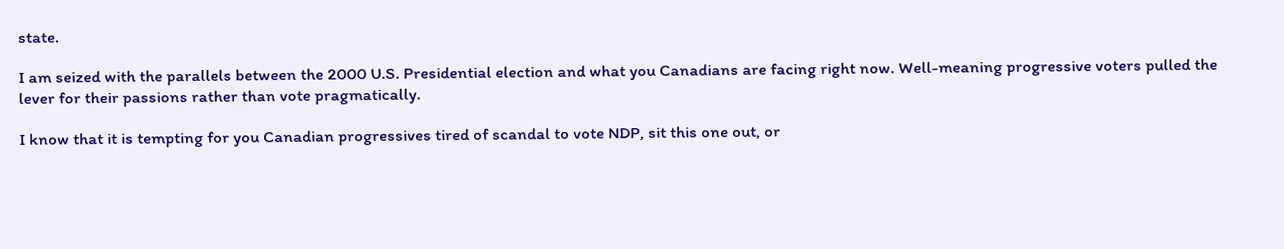state.

I am seized with the parallels between the 2000 U.S. Presidential election and what you Canadians are facing right now. Well-meaning progressive voters pulled the lever for their passions rather than vote pragmatically.

I know that it is tempting for you Canadian progressives tired of scandal to vote NDP, sit this one out, or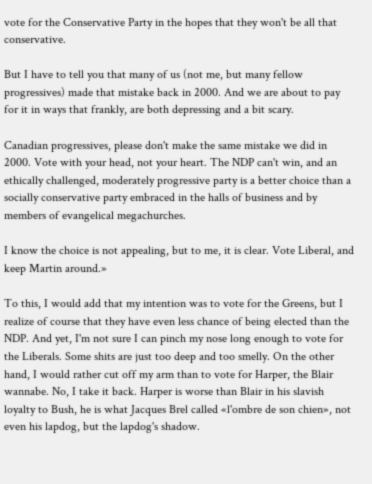vote for the Conservative Party in the hopes that they won't be all that conservative.

But I have to tell you that many of us (not me, but many fellow progressives) made that mistake back in 2000. And we are about to pay for it in ways that frankly, are both depressing and a bit scary.

Canadian progressives, please don't make the same mistake we did in 2000. Vote with your head, not your heart. The NDP can't win, and an ethically challenged, moderately progressive party is a better choice than a socially conservative party embraced in the halls of business and by members of evangelical megachurches.

I know the choice is not appealing, but to me, it is clear. Vote Liberal, and keep Martin around.»

To this, I would add that my intention was to vote for the Greens, but I realize of course that they have even less chance of being elected than the NDP. And yet, I'm not sure I can pinch my nose long enough to vote for the Liberals. Some shits are just too deep and too smelly. On the other hand, I would rather cut off my arm than to vote for Harper, the Blair wannabe. No, I take it back. Harper is worse than Blair in his slavish loyalty to Bush, he is what Jacques Brel called «l'ombre de son chien», not even his lapdog, but the lapdog's shadow.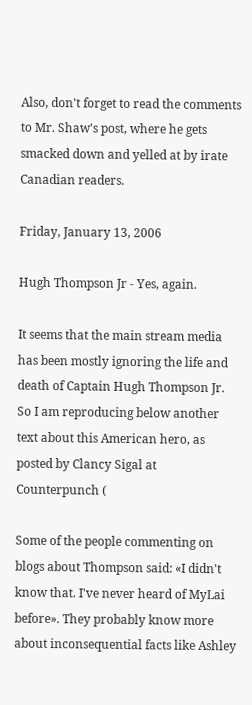Also, don't forget to read the comments to Mr. Shaw's post, where he gets smacked down and yelled at by irate Canadian readers.

Friday, January 13, 2006

Hugh Thompson Jr - Yes, again.

It seems that the main stream media has been mostly ignoring the life and death of Captain Hugh Thompson Jr. So I am reproducing below another text about this American hero, as posted by Clancy Sigal at Counterpunch (

Some of the people commenting on blogs about Thompson said: «I didn't know that. I've never heard of MyLai before». They probably know more about inconsequential facts like Ashley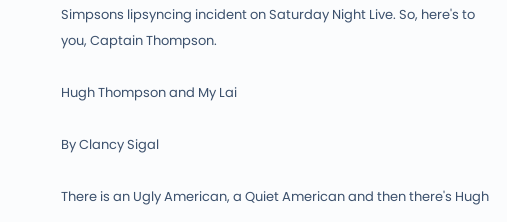Simpsons lipsyncing incident on Saturday Night Live. So, here's to you, Captain Thompson.

Hugh Thompson and My Lai

By Clancy Sigal

There is an Ugly American, a Quiet American and then there's Hugh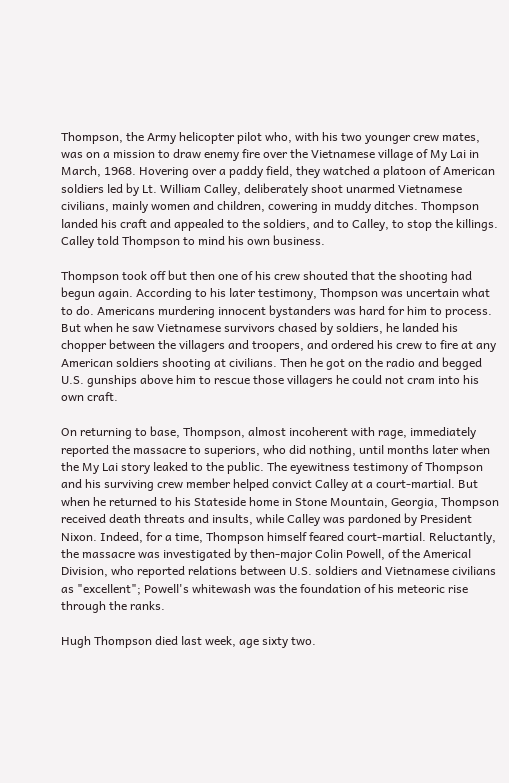Thompson, the Army helicopter pilot who, with his two younger crew mates, was on a mission to draw enemy fire over the Vietnamese village of My Lai in March, 1968. Hovering over a paddy field, they watched a platoon of American soldiers led by Lt. William Calley, deliberately shoot unarmed Vietnamese civilians, mainly women and children, cowering in muddy ditches. Thompson landed his craft and appealed to the soldiers, and to Calley, to stop the killings. Calley told Thompson to mind his own business.

Thompson took off but then one of his crew shouted that the shooting had begun again. According to his later testimony, Thompson was uncertain what to do. Americans murdering innocent bystanders was hard for him to process. But when he saw Vietnamese survivors chased by soldiers, he landed his chopper between the villagers and troopers, and ordered his crew to fire at any American soldiers shooting at civilians. Then he got on the radio and begged U.S. gunships above him to rescue those villagers he could not cram into his own craft.

On returning to base, Thompson, almost incoherent with rage, immediately reported the massacre to superiors, who did nothing, until months later when the My Lai story leaked to the public. The eyewitness testimony of Thompson and his surviving crew member helped convict Calley at a court-martial. But when he returned to his Stateside home in Stone Mountain, Georgia, Thompson received death threats and insults, while Calley was pardoned by President Nixon. Indeed, for a time, Thompson himself feared court-martial. Reluctantly, the massacre was investigated by then-major Colin Powell, of the Americal Division, who reported relations between U.S. soldiers and Vietnamese civilians as "excellent"; Powell's whitewash was the foundation of his meteoric rise through the ranks.

Hugh Thompson died last week, age sixty two.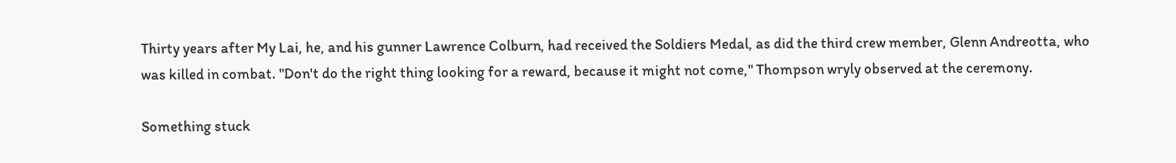Thirty years after My Lai, he, and his gunner Lawrence Colburn, had received the Soldiers Medal, as did the third crew member, Glenn Andreotta, who was killed in combat. "Don't do the right thing looking for a reward, because it might not come," Thompson wryly observed at the ceremony.

Something stuck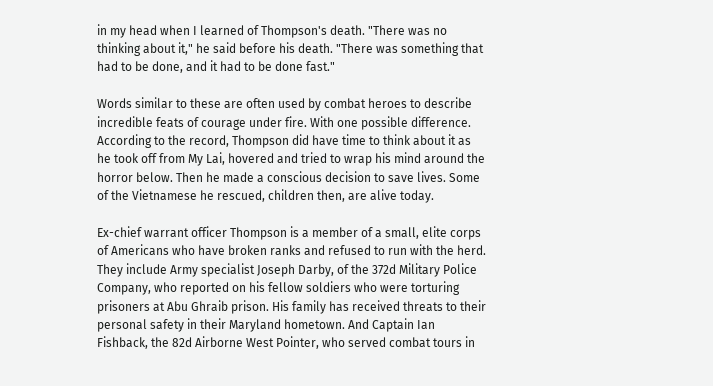in my head when I learned of Thompson's death. "There was no thinking about it," he said before his death. "There was something that had to be done, and it had to be done fast."

Words similar to these are often used by combat heroes to describe incredible feats of courage under fire. With one possible difference. According to the record, Thompson did have time to think about it as he took off from My Lai, hovered and tried to wrap his mind around the horror below. Then he made a conscious decision to save lives. Some of the Vietnamese he rescued, children then, are alive today.

Ex-chief warrant officer Thompson is a member of a small, elite corps of Americans who have broken ranks and refused to run with the herd. They include Army specialist Joseph Darby, of the 372d Military Police Company, who reported on his fellow soldiers who were torturing prisoners at Abu Ghraib prison. His family has received threats to their personal safety in their Maryland hometown. And Captain Ian Fishback, the 82d Airborne West Pointer, who served combat tours in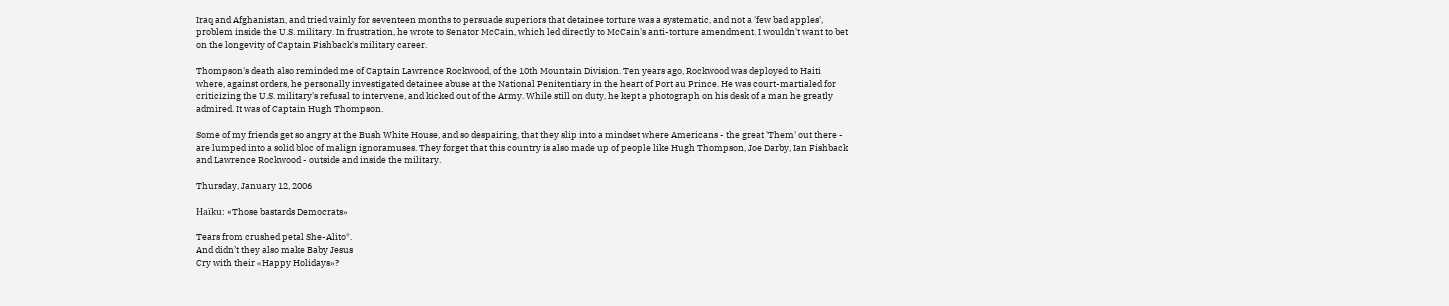Iraq and Afghanistan, and tried vainly for seventeen months to persuade superiors that detainee torture was a systematic, and not a 'few bad apples', problem inside the U.S. military. In frustration, he wrote to Senator McCain, which led directly to McCain's anti-torture amendment. I wouldn't want to bet on the longevity of Captain Fishback's military career.

Thompson's death also reminded me of Captain Lawrence Rockwood, of the 10th Mountain Division. Ten years ago, Rockwood was deployed to Haiti where, against orders, he personally investigated detainee abuse at the National Penitentiary in the heart of Port au Prince. He was court-martialed for criticizing the U.S. military's refusal to intervene, and kicked out of the Army. While still on duty, he kept a photograph on his desk of a man he greatly admired. It was of Captain Hugh Thompson.

Some of my friends get so angry at the Bush White House, and so despairing, that they slip into a mindset where Americans - the great 'Them' out there - are lumped into a solid bloc of malign ignoramuses. They forget that this country is also made up of people like Hugh Thompson, Joe Darby, Ian Fishback and Lawrence Rockwood - outside and inside the military.

Thursday, January 12, 2006

Haïku: «Those bastards Democrats»

Tears from crushed petal She-Alito*.
And didn’t they also make Baby Jesus
Cry with their «Happy Holidays»?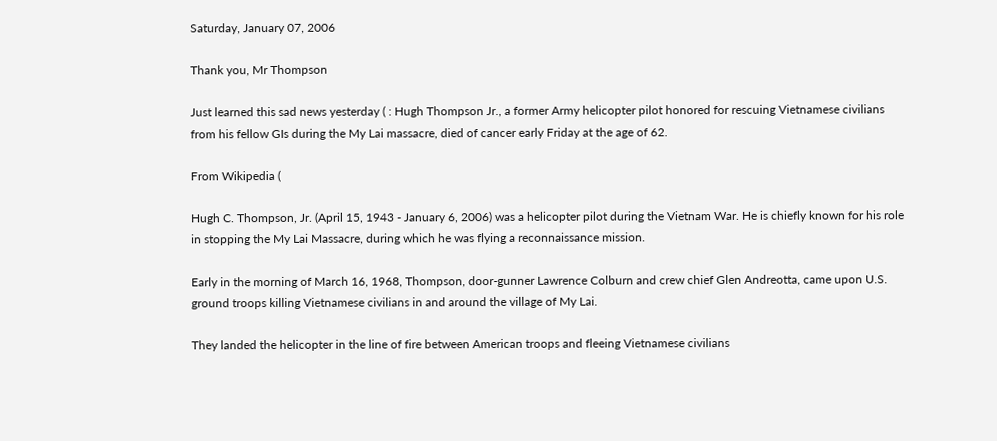Saturday, January 07, 2006

Thank you, Mr Thompson

Just learned this sad news yesterday ( : Hugh Thompson Jr., a former Army helicopter pilot honored for rescuing Vietnamese civilians from his fellow GIs during the My Lai massacre, died of cancer early Friday at the age of 62.

From Wikipedia (

Hugh C. Thompson, Jr. (April 15, 1943 - January 6, 2006) was a helicopter pilot during the Vietnam War. He is chiefly known for his role in stopping the My Lai Massacre, during which he was flying a reconnaissance mission.

Early in the morning of March 16, 1968, Thompson, door-gunner Lawrence Colburn and crew chief Glen Andreotta, came upon U.S. ground troops killing Vietnamese civilians in and around the village of My Lai.

They landed the helicopter in the line of fire between American troops and fleeing Vietnamese civilians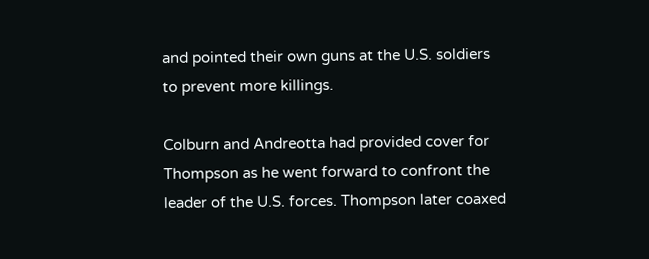and pointed their own guns at the U.S. soldiers to prevent more killings.

Colburn and Andreotta had provided cover for Thompson as he went forward to confront the leader of the U.S. forces. Thompson later coaxed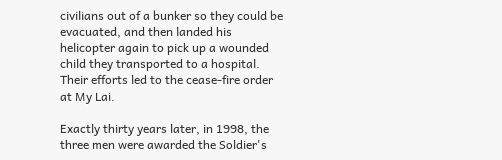civilians out of a bunker so they could be evacuated, and then landed his helicopter again to pick up a wounded child they transported to a hospital. Their efforts led to the cease-fire order at My Lai.

Exactly thirty years later, in 1998, the three men were awarded the Soldier's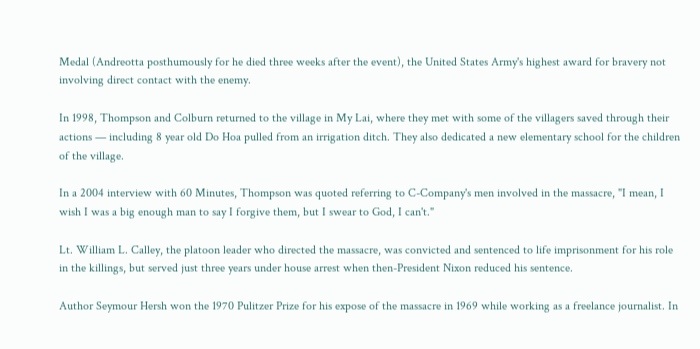Medal (Andreotta posthumously for he died three weeks after the event), the United States Army's highest award for bravery not involving direct contact with the enemy.

In 1998, Thompson and Colburn returned to the village in My Lai, where they met with some of the villagers saved through their actions — including 8 year old Do Hoa pulled from an irrigation ditch. They also dedicated a new elementary school for the children of the village.

In a 2004 interview with 60 Minutes, Thompson was quoted referring to C-Company's men involved in the massacre, "I mean, I wish I was a big enough man to say I forgive them, but I swear to God, I can't."

Lt. William L. Calley, the platoon leader who directed the massacre, was convicted and sentenced to life imprisonment for his role in the killings, but served just three years under house arrest when then-President Nixon reduced his sentence.

Author Seymour Hersh won the 1970 Pulitzer Prize for his expose of the massacre in 1969 while working as a freelance journalist. In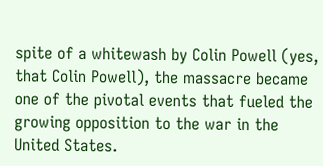spite of a whitewash by Colin Powell (yes, that Colin Powell), the massacre became one of the pivotal events that fueled the growing opposition to the war in the United States.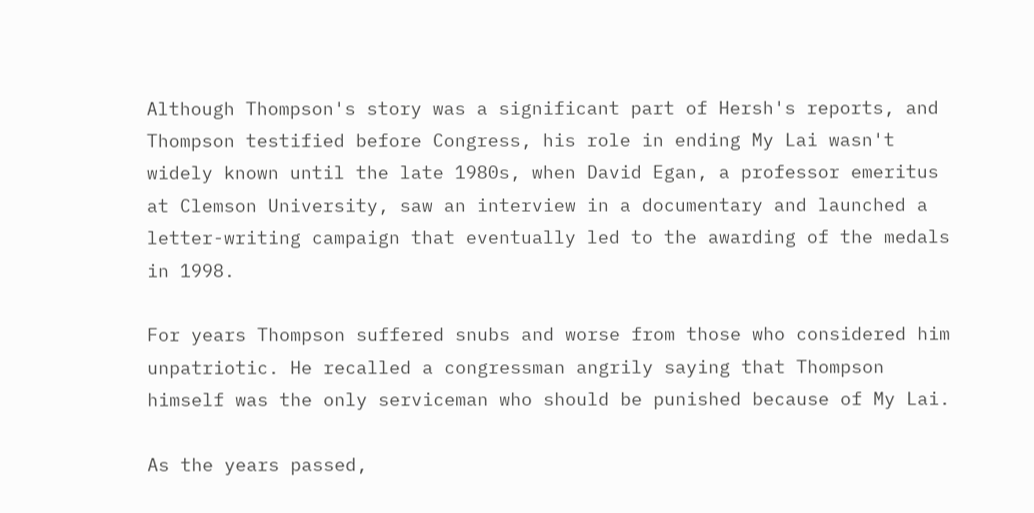Although Thompson's story was a significant part of Hersh's reports, and Thompson testified before Congress, his role in ending My Lai wasn't widely known until the late 1980s, when David Egan, a professor emeritus at Clemson University, saw an interview in a documentary and launched a letter-writing campaign that eventually led to the awarding of the medals in 1998.

For years Thompson suffered snubs and worse from those who considered him unpatriotic. He recalled a congressman angrily saying that Thompson himself was the only serviceman who should be punished because of My Lai.

As the years passed,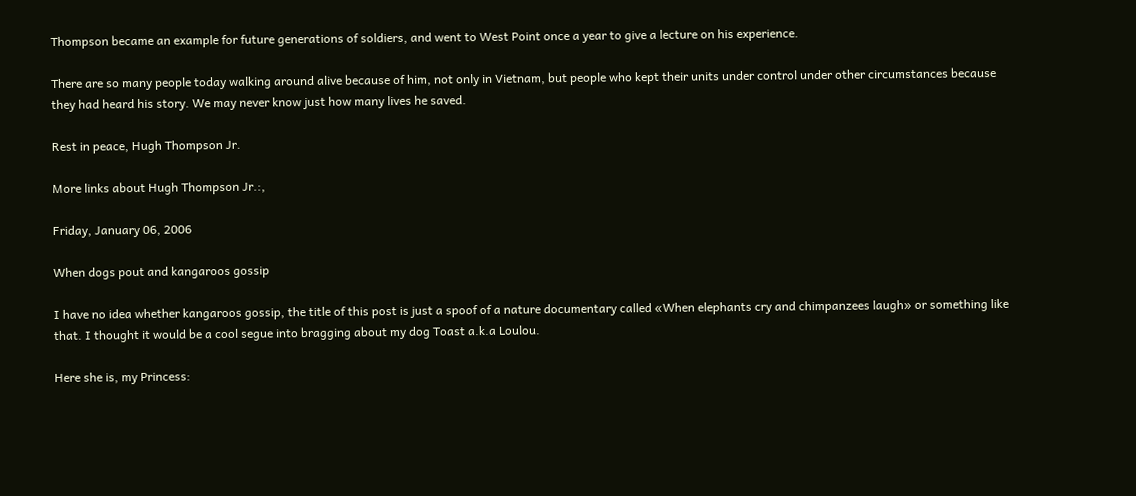Thompson became an example for future generations of soldiers, and went to West Point once a year to give a lecture on his experience.

There are so many people today walking around alive because of him, not only in Vietnam, but people who kept their units under control under other circumstances because they had heard his story. We may never know just how many lives he saved.

Rest in peace, Hugh Thompson Jr.

More links about Hugh Thompson Jr.:,

Friday, January 06, 2006

When dogs pout and kangaroos gossip

I have no idea whether kangaroos gossip, the title of this post is just a spoof of a nature documentary called «When elephants cry and chimpanzees laugh» or something like that. I thought it would be a cool segue into bragging about my dog Toast a.k.a Loulou.

Here she is, my Princess: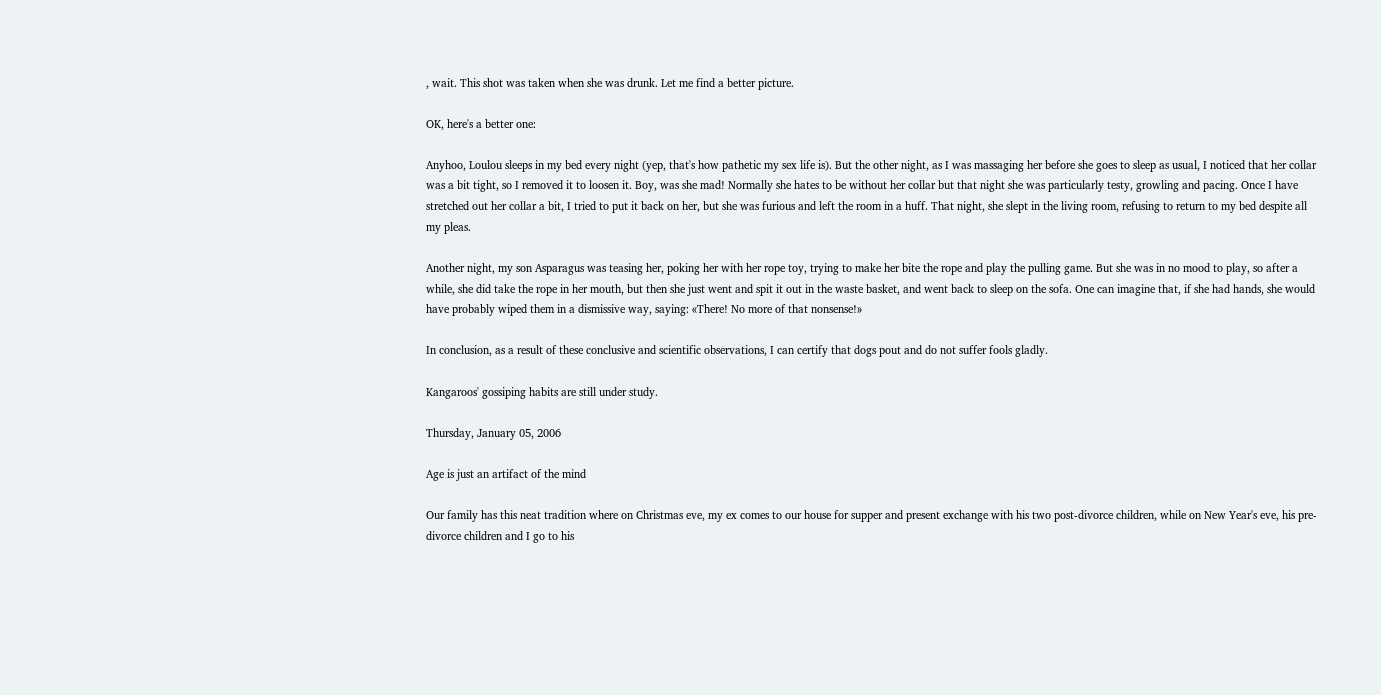, wait. This shot was taken when she was drunk. Let me find a better picture.

OK, here's a better one:

Anyhoo, Loulou sleeps in my bed every night (yep, that's how pathetic my sex life is). But the other night, as I was massaging her before she goes to sleep as usual, I noticed that her collar was a bit tight, so I removed it to loosen it. Boy, was she mad! Normally she hates to be without her collar but that night she was particularly testy, growling and pacing. Once I have stretched out her collar a bit, I tried to put it back on her, but she was furious and left the room in a huff. That night, she slept in the living room, refusing to return to my bed despite all my pleas.

Another night, my son Asparagus was teasing her, poking her with her rope toy, trying to make her bite the rope and play the pulling game. But she was in no mood to play, so after a while, she did take the rope in her mouth, but then she just went and spit it out in the waste basket, and went back to sleep on the sofa. One can imagine that, if she had hands, she would have probably wiped them in a dismissive way, saying: «There! No more of that nonsense!»

In conclusion, as a result of these conclusive and scientific observations, I can certify that dogs pout and do not suffer fools gladly.

Kangaroos' gossiping habits are still under study.

Thursday, January 05, 2006

Age is just an artifact of the mind

Our family has this neat tradition where on Christmas eve, my ex comes to our house for supper and present exchange with his two post-divorce children, while on New Year's eve, his pre-divorce children and I go to his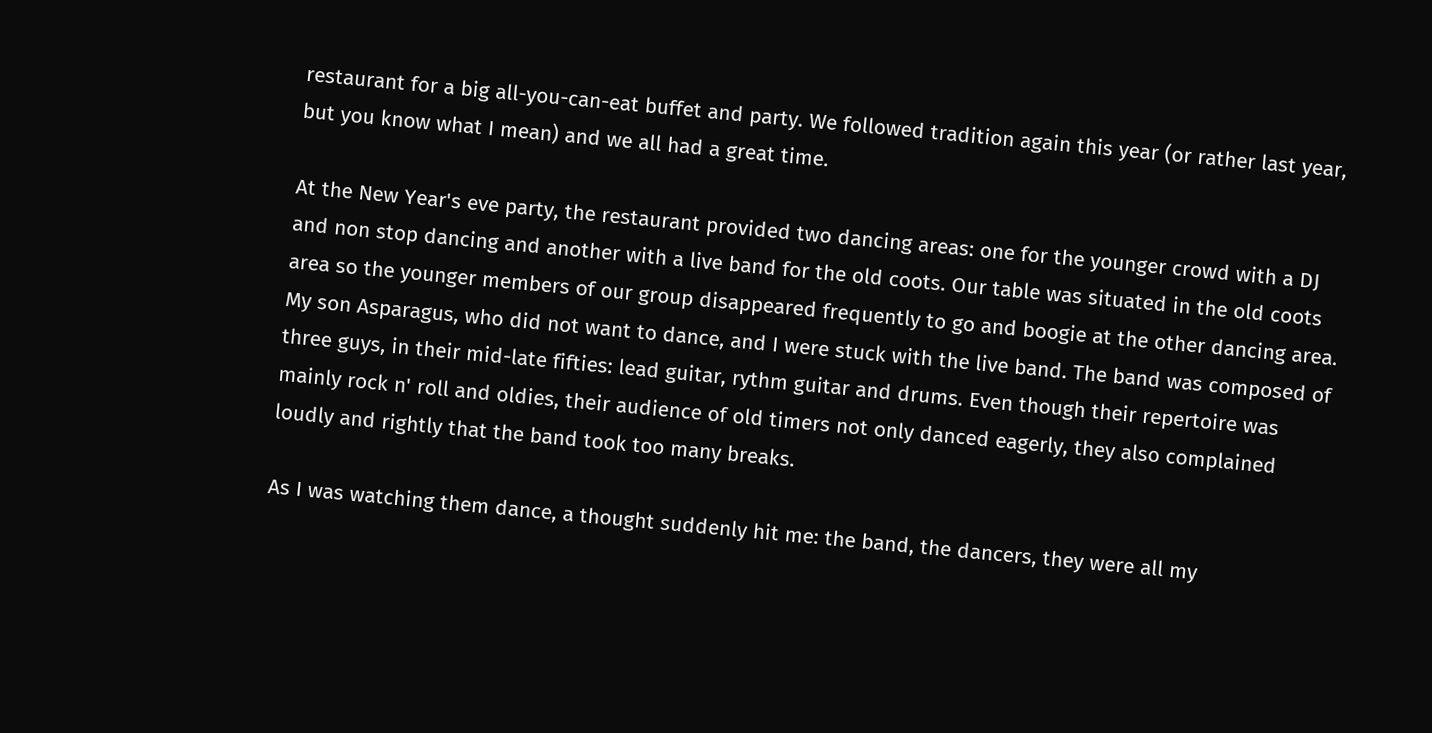restaurant for a big all-you-can-eat buffet and party. We followed tradition again this year (or rather last year, but you know what I mean) and we all had a great time.

At the New Year's eve party, the restaurant provided two dancing areas: one for the younger crowd with a DJ and non stop dancing and another with a live band for the old coots. Our table was situated in the old coots area so the younger members of our group disappeared frequently to go and boogie at the other dancing area. My son Asparagus, who did not want to dance, and I were stuck with the live band. The band was composed of three guys, in their mid-late fifties: lead guitar, rythm guitar and drums. Even though their repertoire was mainly rock n' roll and oldies, their audience of old timers not only danced eagerly, they also complained loudly and rightly that the band took too many breaks.

As I was watching them dance, a thought suddenly hit me: the band, the dancers, they were all my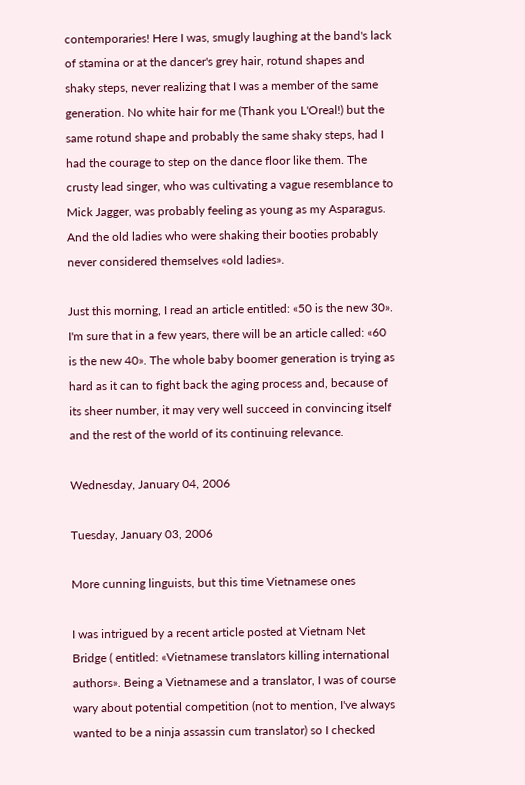contemporaries! Here I was, smugly laughing at the band's lack of stamina or at the dancer's grey hair, rotund shapes and shaky steps, never realizing that I was a member of the same generation. No white hair for me (Thank you L'Oreal!) but the same rotund shape and probably the same shaky steps, had I had the courage to step on the dance floor like them. The crusty lead singer, who was cultivating a vague resemblance to Mick Jagger, was probably feeling as young as my Asparagus. And the old ladies who were shaking their booties probably never considered themselves «old ladies».

Just this morning, I read an article entitled: «50 is the new 30». I'm sure that in a few years, there will be an article called: «60 is the new 40». The whole baby boomer generation is trying as hard as it can to fight back the aging process and, because of its sheer number, it may very well succeed in convincing itself and the rest of the world of its continuing relevance.

Wednesday, January 04, 2006

Tuesday, January 03, 2006

More cunning linguists, but this time Vietnamese ones

I was intrigued by a recent article posted at Vietnam Net Bridge ( entitled: «Vietnamese translators killing international authors». Being a Vietnamese and a translator, I was of course wary about potential competition (not to mention, I've always wanted to be a ninja assassin cum translator) so I checked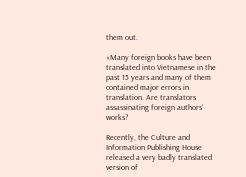them out.

«Many foreign books have been translated into Vietnamese in the past 15 years and many of them contained major errors in translation. Are translators assassinating foreign authors’ works?

Recently, the Culture and Information Publishing House released a very badly translated version of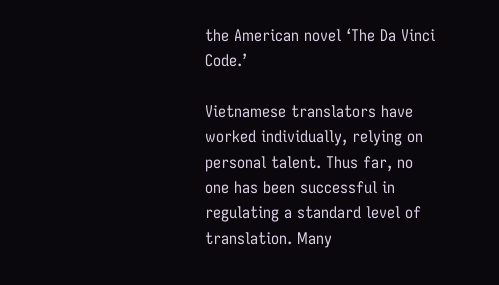the American novel ‘The Da Vinci Code.’

Vietnamese translators have worked individually, relying on personal talent. Thus far, no one has been successful in regulating a standard level of translation. Many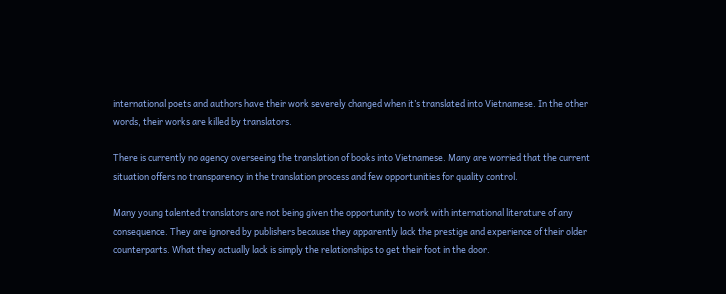international poets and authors have their work severely changed when it’s translated into Vietnamese. In the other words, their works are killed by translators.

There is currently no agency overseeing the translation of books into Vietnamese. Many are worried that the current situation offers no transparency in the translation process and few opportunities for quality control.

Many young talented translators are not being given the opportunity to work with international literature of any consequence. They are ignored by publishers because they apparently lack the prestige and experience of their older counterparts. What they actually lack is simply the relationships to get their foot in the door.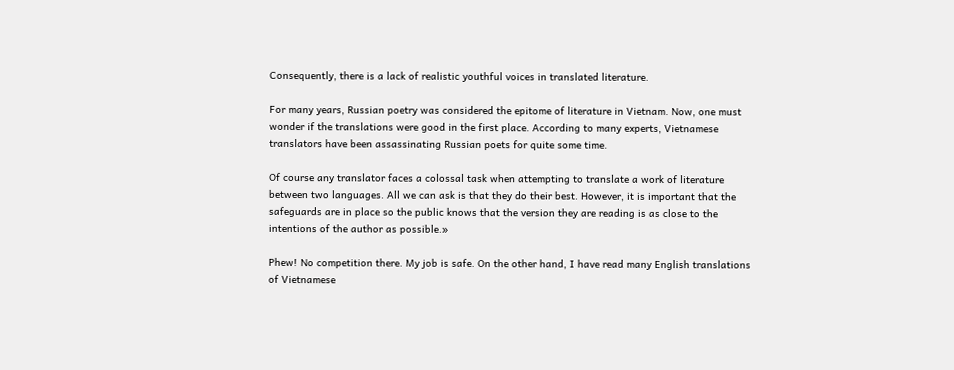Consequently, there is a lack of realistic youthful voices in translated literature.

For many years, Russian poetry was considered the epitome of literature in Vietnam. Now, one must wonder if the translations were good in the first place. According to many experts, Vietnamese translators have been assassinating Russian poets for quite some time.

Of course any translator faces a colossal task when attempting to translate a work of literature between two languages. All we can ask is that they do their best. However, it is important that the safeguards are in place so the public knows that the version they are reading is as close to the intentions of the author as possible.»

Phew! No competition there. My job is safe. On the other hand, I have read many English translations of Vietnamese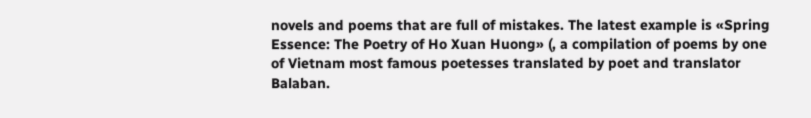novels and poems that are full of mistakes. The latest example is «Spring Essence: The Poetry of Ho Xuan Huong» (, a compilation of poems by one of Vietnam most famous poetesses translated by poet and translator Balaban.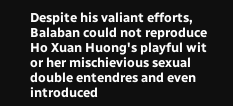Despite his valiant efforts, Balaban could not reproduce Ho Xuan Huong's playful wit or her mischievious sexual double entendres and even introduced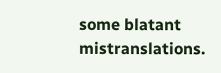some blatant mistranslations.